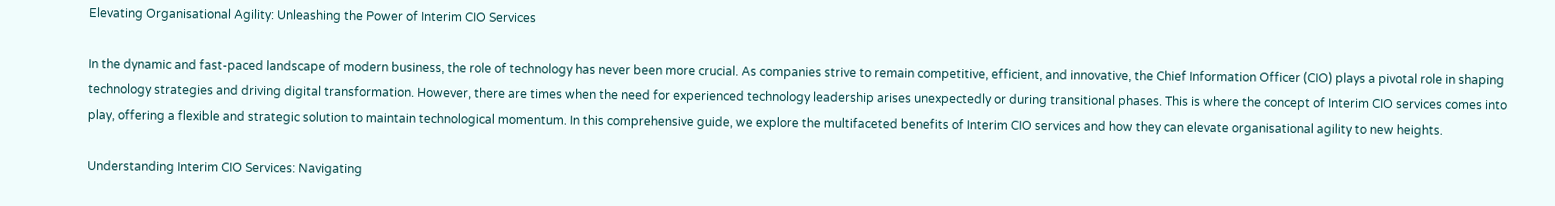Elevating Organisational Agility: Unleashing the Power of Interim CIO Services

In the dynamic and fast-paced landscape of modern business, the role of technology has never been more crucial. As companies strive to remain competitive, efficient, and innovative, the Chief Information Officer (CIO) plays a pivotal role in shaping technology strategies and driving digital transformation. However, there are times when the need for experienced technology leadership arises unexpectedly or during transitional phases. This is where the concept of Interim CIO services comes into play, offering a flexible and strategic solution to maintain technological momentum. In this comprehensive guide, we explore the multifaceted benefits of Interim CIO services and how they can elevate organisational agility to new heights.

Understanding Interim CIO Services: Navigating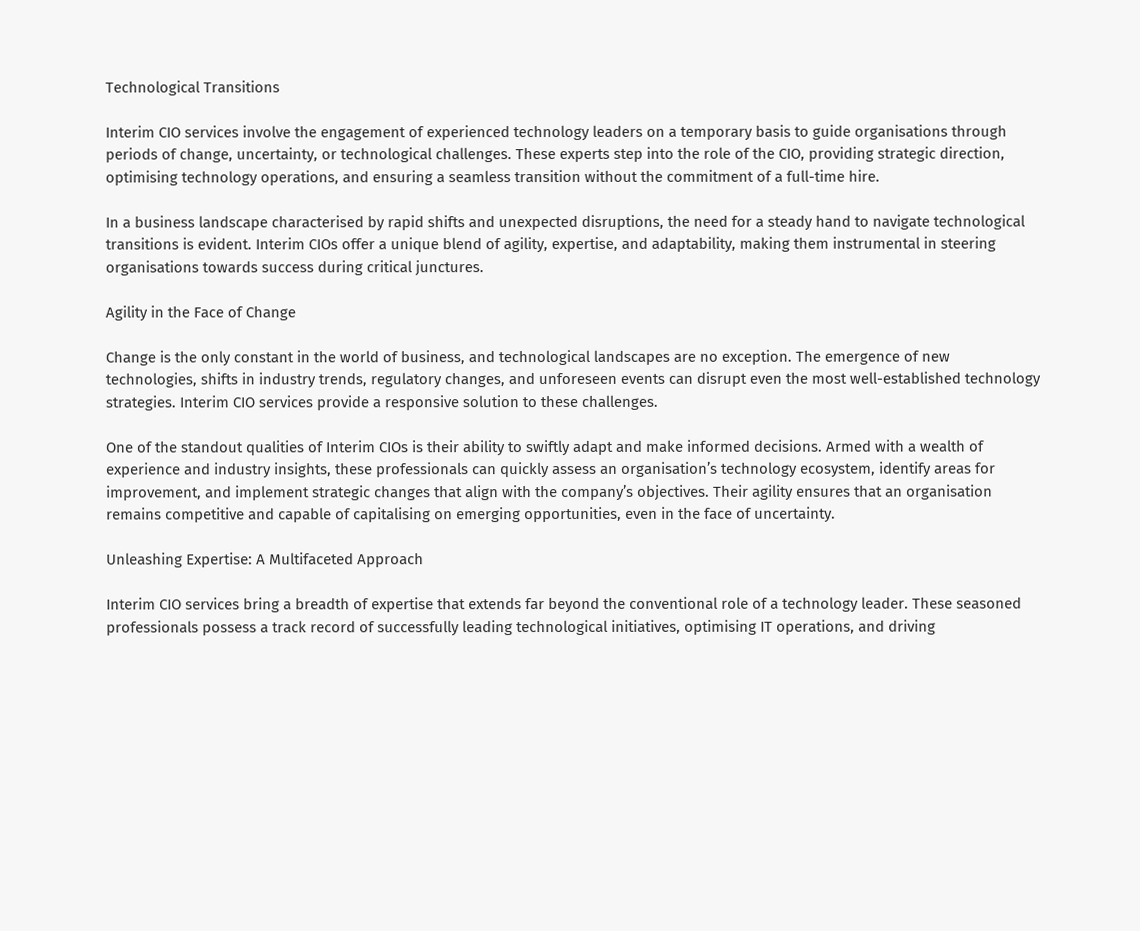Technological Transitions

Interim CIO services involve the engagement of experienced technology leaders on a temporary basis to guide organisations through periods of change, uncertainty, or technological challenges. These experts step into the role of the CIO, providing strategic direction, optimising technology operations, and ensuring a seamless transition without the commitment of a full-time hire.

In a business landscape characterised by rapid shifts and unexpected disruptions, the need for a steady hand to navigate technological transitions is evident. Interim CIOs offer a unique blend of agility, expertise, and adaptability, making them instrumental in steering organisations towards success during critical junctures.

Agility in the Face of Change

Change is the only constant in the world of business, and technological landscapes are no exception. The emergence of new technologies, shifts in industry trends, regulatory changes, and unforeseen events can disrupt even the most well-established technology strategies. Interim CIO services provide a responsive solution to these challenges.

One of the standout qualities of Interim CIOs is their ability to swiftly adapt and make informed decisions. Armed with a wealth of experience and industry insights, these professionals can quickly assess an organisation’s technology ecosystem, identify areas for improvement, and implement strategic changes that align with the company’s objectives. Their agility ensures that an organisation remains competitive and capable of capitalising on emerging opportunities, even in the face of uncertainty.

Unleashing Expertise: A Multifaceted Approach

Interim CIO services bring a breadth of expertise that extends far beyond the conventional role of a technology leader. These seasoned professionals possess a track record of successfully leading technological initiatives, optimising IT operations, and driving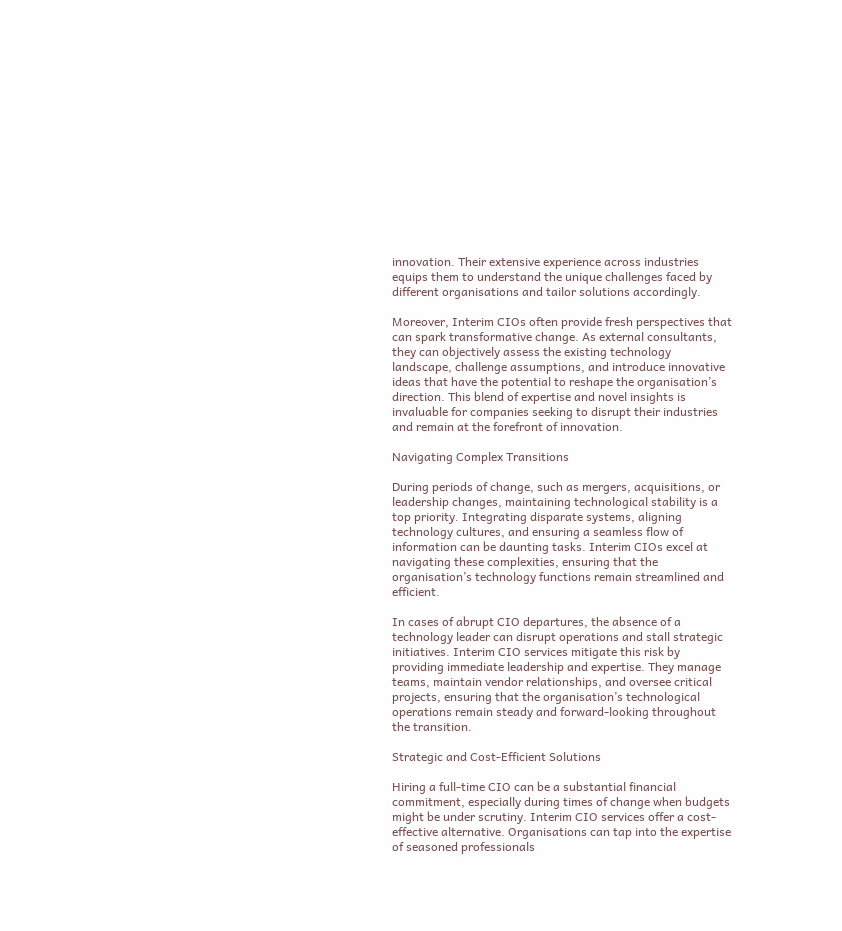innovation. Their extensive experience across industries equips them to understand the unique challenges faced by different organisations and tailor solutions accordingly.

Moreover, Interim CIOs often provide fresh perspectives that can spark transformative change. As external consultants, they can objectively assess the existing technology landscape, challenge assumptions, and introduce innovative ideas that have the potential to reshape the organisation’s direction. This blend of expertise and novel insights is invaluable for companies seeking to disrupt their industries and remain at the forefront of innovation.

Navigating Complex Transitions

During periods of change, such as mergers, acquisitions, or leadership changes, maintaining technological stability is a top priority. Integrating disparate systems, aligning technology cultures, and ensuring a seamless flow of information can be daunting tasks. Interim CIOs excel at navigating these complexities, ensuring that the organisation’s technology functions remain streamlined and efficient.

In cases of abrupt CIO departures, the absence of a technology leader can disrupt operations and stall strategic initiatives. Interim CIO services mitigate this risk by providing immediate leadership and expertise. They manage teams, maintain vendor relationships, and oversee critical projects, ensuring that the organisation’s technological operations remain steady and forward-looking throughout the transition.

Strategic and Cost-Efficient Solutions

Hiring a full-time CIO can be a substantial financial commitment, especially during times of change when budgets might be under scrutiny. Interim CIO services offer a cost-effective alternative. Organisations can tap into the expertise of seasoned professionals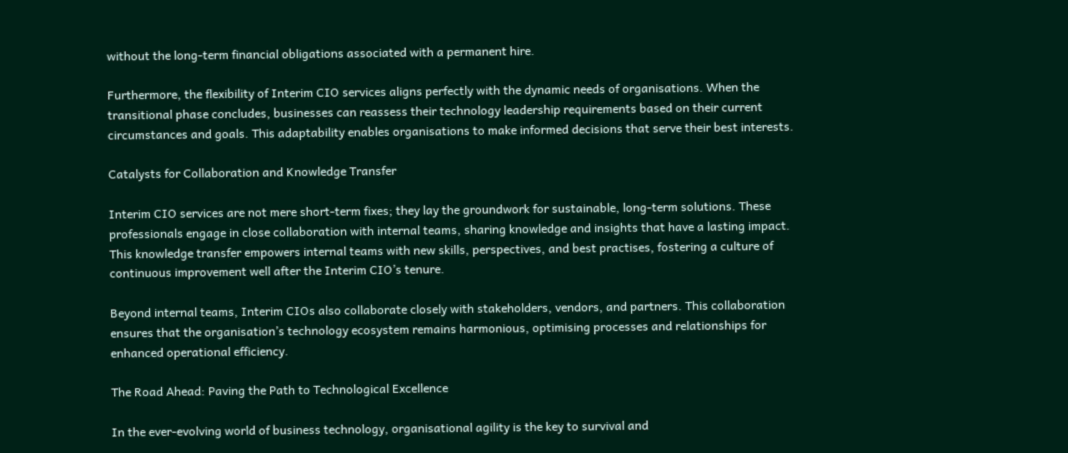without the long-term financial obligations associated with a permanent hire.

Furthermore, the flexibility of Interim CIO services aligns perfectly with the dynamic needs of organisations. When the transitional phase concludes, businesses can reassess their technology leadership requirements based on their current circumstances and goals. This adaptability enables organisations to make informed decisions that serve their best interests.

Catalysts for Collaboration and Knowledge Transfer

Interim CIO services are not mere short-term fixes; they lay the groundwork for sustainable, long-term solutions. These professionals engage in close collaboration with internal teams, sharing knowledge and insights that have a lasting impact. This knowledge transfer empowers internal teams with new skills, perspectives, and best practises, fostering a culture of continuous improvement well after the Interim CIO’s tenure.

Beyond internal teams, Interim CIOs also collaborate closely with stakeholders, vendors, and partners. This collaboration ensures that the organisation’s technology ecosystem remains harmonious, optimising processes and relationships for enhanced operational efficiency.

The Road Ahead: Paving the Path to Technological Excellence

In the ever-evolving world of business technology, organisational agility is the key to survival and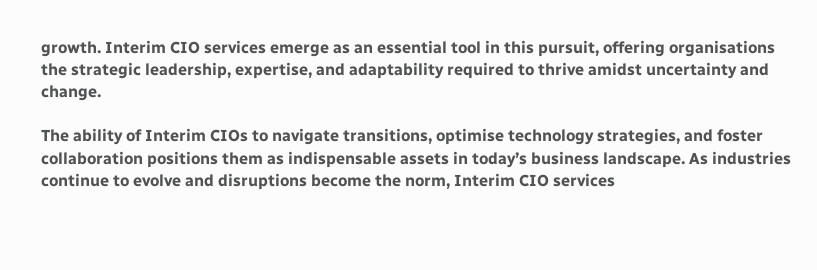growth. Interim CIO services emerge as an essential tool in this pursuit, offering organisations the strategic leadership, expertise, and adaptability required to thrive amidst uncertainty and change.

The ability of Interim CIOs to navigate transitions, optimise technology strategies, and foster collaboration positions them as indispensable assets in today’s business landscape. As industries continue to evolve and disruptions become the norm, Interim CIO services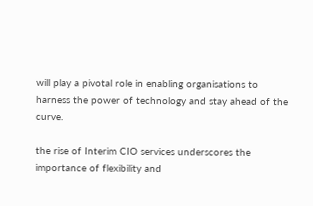will play a pivotal role in enabling organisations to harness the power of technology and stay ahead of the curve.

the rise of Interim CIO services underscores the importance of flexibility and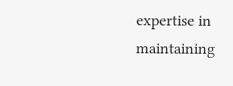expertise in maintaining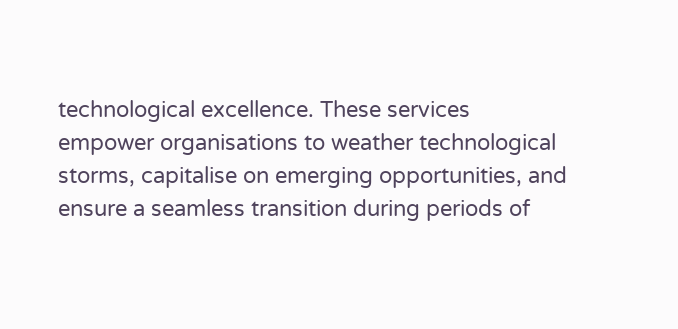technological excellence. These services empower organisations to weather technological storms, capitalise on emerging opportunities, and ensure a seamless transition during periods of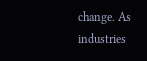change. As industries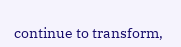continue to transform,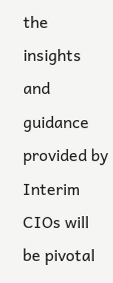the insights and guidance provided by Interim CIOs will be pivotal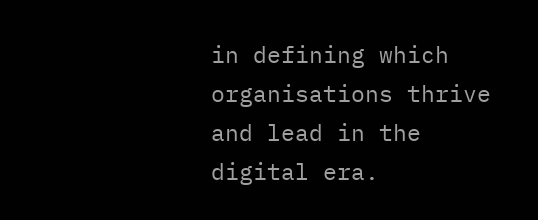in defining which organisations thrive and lead in the digital era.